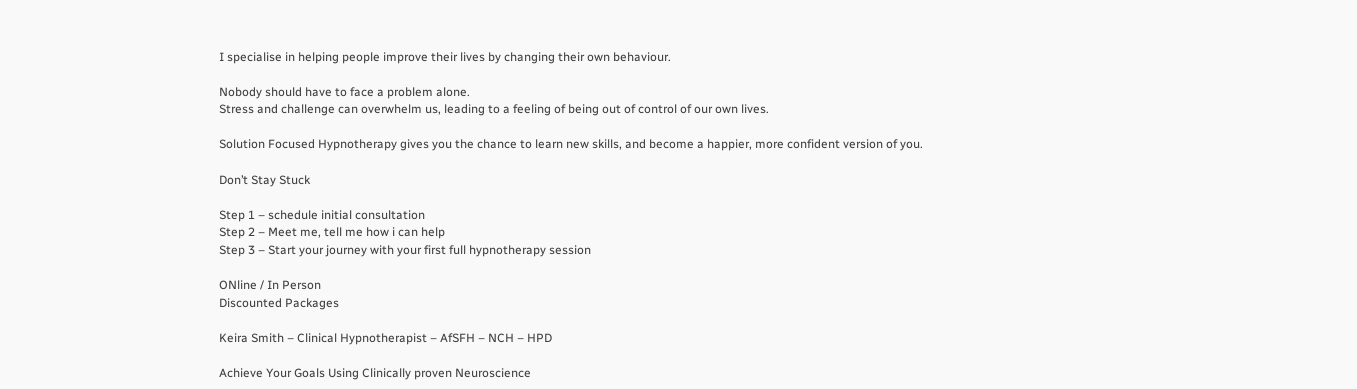I specialise in helping people improve their lives by changing their own behaviour.

Nobody should have to face a problem alone.
Stress and challenge can overwhelm us, leading to a feeling of being out of control of our own lives.

Solution Focused Hypnotherapy gives you the chance to learn new skills, and become a happier, more confident version of you.

Don’t Stay Stuck

Step 1 – schedule initial consultation
Step 2 – Meet me, tell me how i can help
Step 3 – Start your journey with your first full hypnotherapy session

ONline / In Person
Discounted Packages

Keira Smith – Clinical Hypnotherapist – AfSFH – NCH – HPD

Achieve Your Goals Using Clinically proven Neuroscience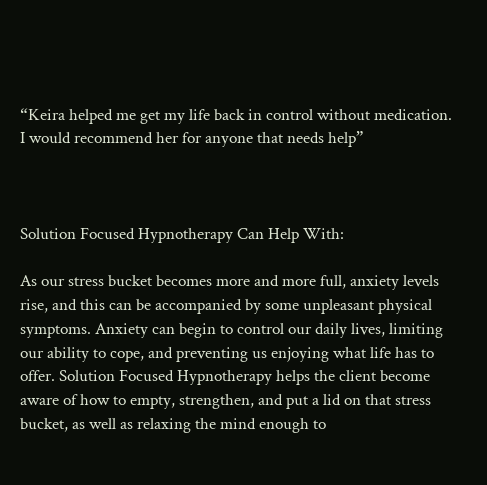“Keira helped me get my life back in control without medication. I would recommend her for anyone that needs help”



Solution Focused Hypnotherapy Can Help With:

As our stress bucket becomes more and more full, anxiety levels rise, and this can be accompanied by some unpleasant physical symptoms. Anxiety can begin to control our daily lives, limiting our ability to cope, and preventing us enjoying what life has to offer. Solution Focused Hypnotherapy helps the client become aware of how to empty, strengthen, and put a lid on that stress bucket, as well as relaxing the mind enough to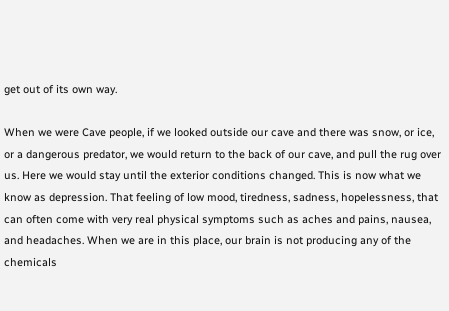get out of its own way.

When we were Cave people, if we looked outside our cave and there was snow, or ice, or a dangerous predator, we would return to the back of our cave, and pull the rug over us. Here we would stay until the exterior conditions changed. This is now what we know as depression. That feeling of low mood, tiredness, sadness, hopelessness, that can often come with very real physical symptoms such as aches and pains, nausea, and headaches. When we are in this place, our brain is not producing any of the chemicals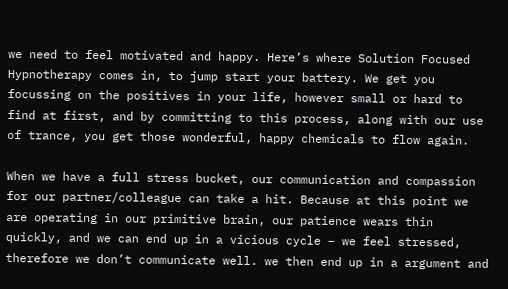we need to feel motivated and happy. Here’s where Solution Focused Hypnotherapy comes in, to jump start your battery. We get you focussing on the positives in your life, however small or hard to find at first, and by committing to this process, along with our use of trance, you get those wonderful, happy chemicals to flow again.

When we have a full stress bucket, our communication and compassion for our partner/colleague can take a hit. Because at this point we are operating in our primitive brain, our patience wears thin quickly, and we can end up in a vicious cycle – we feel stressed, therefore we don’t communicate well. we then end up in a argument and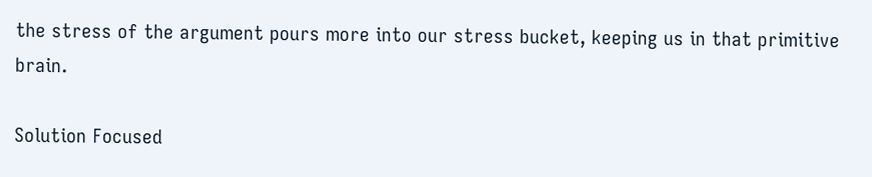the stress of the argument pours more into our stress bucket, keeping us in that primitive brain.

Solution Focused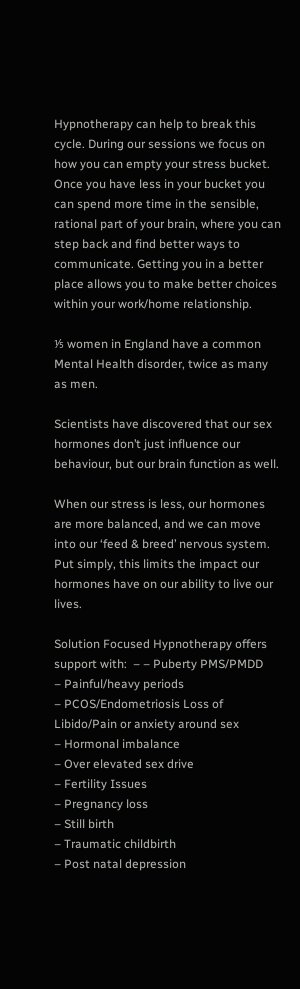Hypnotherapy can help to break this cycle. During our sessions we focus on how you can empty your stress bucket. Once you have less in your bucket you can spend more time in the sensible, rational part of your brain, where you can step back and find better ways to communicate. Getting you in a better place allows you to make better choices within your work/home relationship.

⅕ women in England have a common Mental Health disorder, twice as many as men.

Scientists have discovered that our sex hormones don’t just influence our behaviour, but our brain function as well.

When our stress is less, our hormones are more balanced, and we can move into our ‘feed & breed’ nervous system. Put simply, this limits the impact our hormones have on our ability to live our lives.

Solution Focused Hypnotherapy offers support with:  – – Puberty PMS/PMDD
– Painful/heavy periods
– PCOS/Endometriosis Loss of Libido/Pain or anxiety around sex
– Hormonal imbalance
– Over elevated sex drive
– Fertility Issues
– Pregnancy loss
– Still birth
– Traumatic childbirth
– Post natal depression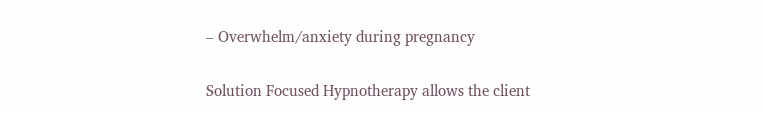– Overwhelm/anxiety during pregnancy

Solution Focused Hypnotherapy allows the client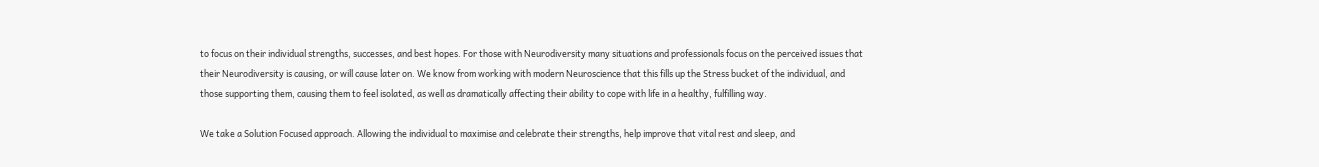to focus on their individual strengths, successes, and best hopes. For those with Neurodiversity many situations and professionals focus on the perceived issues that their Neurodiversity is causing, or will cause later on. We know from working with modern Neuroscience that this fills up the Stress bucket of the individual, and those supporting them, causing them to feel isolated, as well as dramatically affecting their ability to cope with life in a healthy, fulfilling way.

We take a Solution Focused approach. Allowing the individual to maximise and celebrate their strengths, help improve that vital rest and sleep, and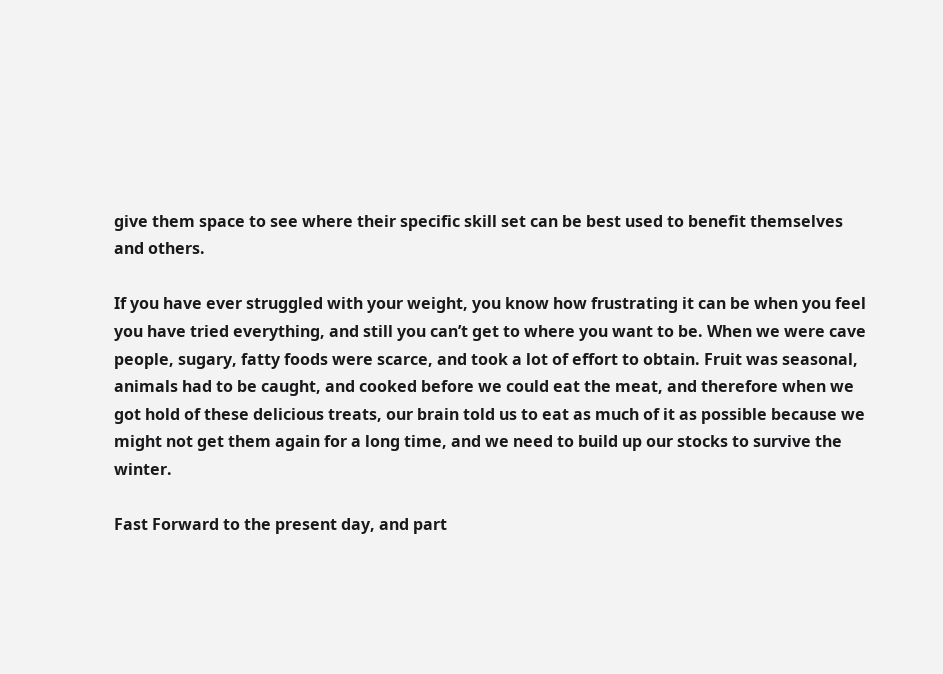give them space to see where their specific skill set can be best used to benefit themselves and others.

If you have ever struggled with your weight, you know how frustrating it can be when you feel you have tried everything, and still you can’t get to where you want to be. When we were cave people, sugary, fatty foods were scarce, and took a lot of effort to obtain. Fruit was seasonal, animals had to be caught, and cooked before we could eat the meat, and therefore when we got hold of these delicious treats, our brain told us to eat as much of it as possible because we might not get them again for a long time, and we need to build up our stocks to survive the winter.

Fast Forward to the present day, and part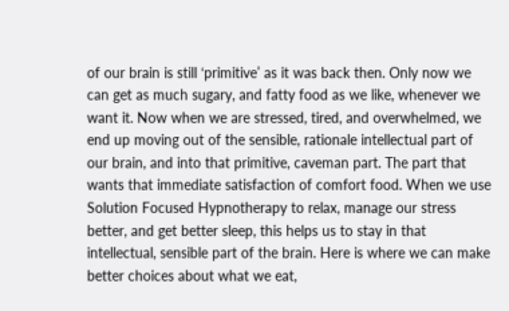of our brain is still ‘primitive’ as it was back then. Only now we can get as much sugary, and fatty food as we like, whenever we want it. Now when we are stressed, tired, and overwhelmed, we end up moving out of the sensible, rationale intellectual part of our brain, and into that primitive, caveman part. The part that wants that immediate satisfaction of comfort food. When we use Solution Focused Hypnotherapy to relax, manage our stress better, and get better sleep, this helps us to stay in that intellectual, sensible part of the brain. Here is where we can make better choices about what we eat,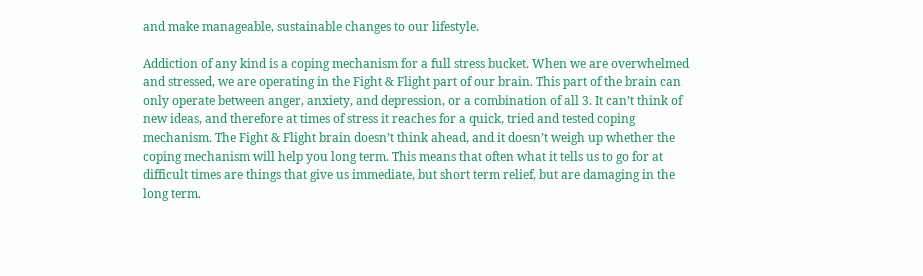and make manageable, sustainable changes to our lifestyle.

Addiction of any kind is a coping mechanism for a full stress bucket. When we are overwhelmed and stressed, we are operating in the Fight & Flight part of our brain. This part of the brain can only operate between anger, anxiety, and depression, or a combination of all 3. It can’t think of new ideas, and therefore at times of stress it reaches for a quick, tried and tested coping mechanism. The Fight & Flight brain doesn’t think ahead, and it doesn’t weigh up whether the coping mechanism will help you long term. This means that often what it tells us to go for at difficult times are things that give us immediate, but short term relief, but are damaging in the long term.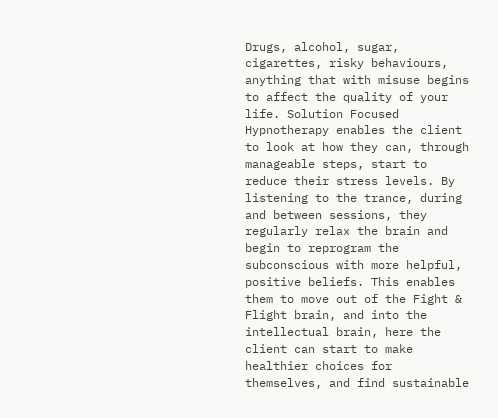Drugs, alcohol, sugar, cigarettes, risky behaviours, anything that with misuse begins to affect the quality of your life. Solution Focused Hypnotherapy enables the client to look at how they can, through manageable steps, start to reduce their stress levels. By listening to the trance, during and between sessions, they regularly relax the brain and begin to reprogram the subconscious with more helpful, positive beliefs. This enables them to move out of the Fight & Flight brain, and into the intellectual brain, here the client can start to make healthier choices for themselves, and find sustainable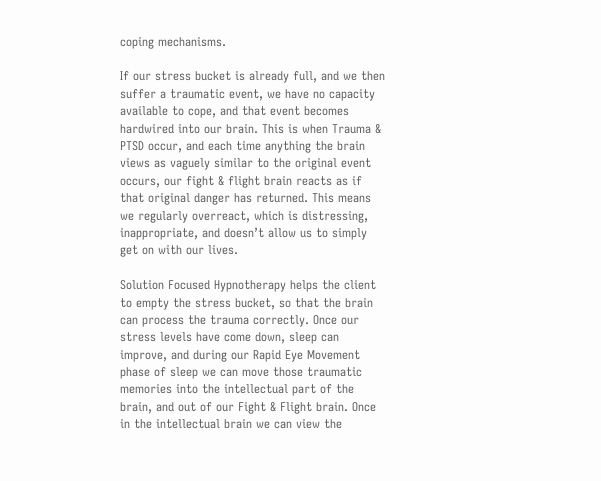coping mechanisms.

If our stress bucket is already full, and we then suffer a traumatic event, we have no capacity available to cope, and that event becomes hardwired into our brain. This is when Trauma & PTSD occur, and each time anything the brain views as vaguely similar to the original event occurs, our fight & flight brain reacts as if that original danger has returned. This means we regularly overreact, which is distressing, inappropriate, and doesn’t allow us to simply get on with our lives.

Solution Focused Hypnotherapy helps the client to empty the stress bucket, so that the brain can process the trauma correctly. Once our stress levels have come down, sleep can improve, and during our Rapid Eye Movement phase of sleep we can move those traumatic memories into the intellectual part of the brain, and out of our Fight & Flight brain. Once in the intellectual brain we can view the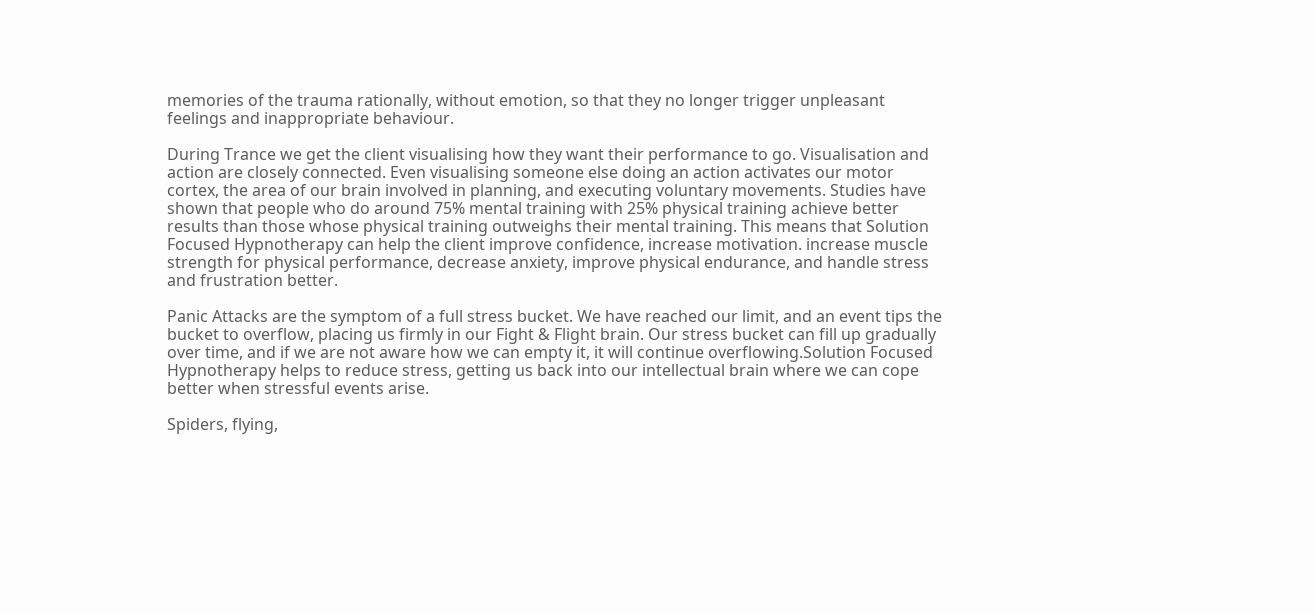memories of the trauma rationally, without emotion, so that they no longer trigger unpleasant feelings and inappropriate behaviour.

During Trance we get the client visualising how they want their performance to go. Visualisation and action are closely connected. Even visualising someone else doing an action activates our motor cortex, the area of our brain involved in planning, and executing voluntary movements. Studies have shown that people who do around 75% mental training with 25% physical training achieve better results than those whose physical training outweighs their mental training. This means that Solution Focused Hypnotherapy can help the client improve confidence, increase motivation. increase muscle strength for physical performance, decrease anxiety, improve physical endurance, and handle stress and frustration better.

Panic Attacks are the symptom of a full stress bucket. We have reached our limit, and an event tips the bucket to overflow, placing us firmly in our Fight & Flight brain. Our stress bucket can fill up gradually over time, and if we are not aware how we can empty it, it will continue overflowing.Solution Focused Hypnotherapy helps to reduce stress, getting us back into our intellectual brain where we can cope better when stressful events arise.

Spiders, flying,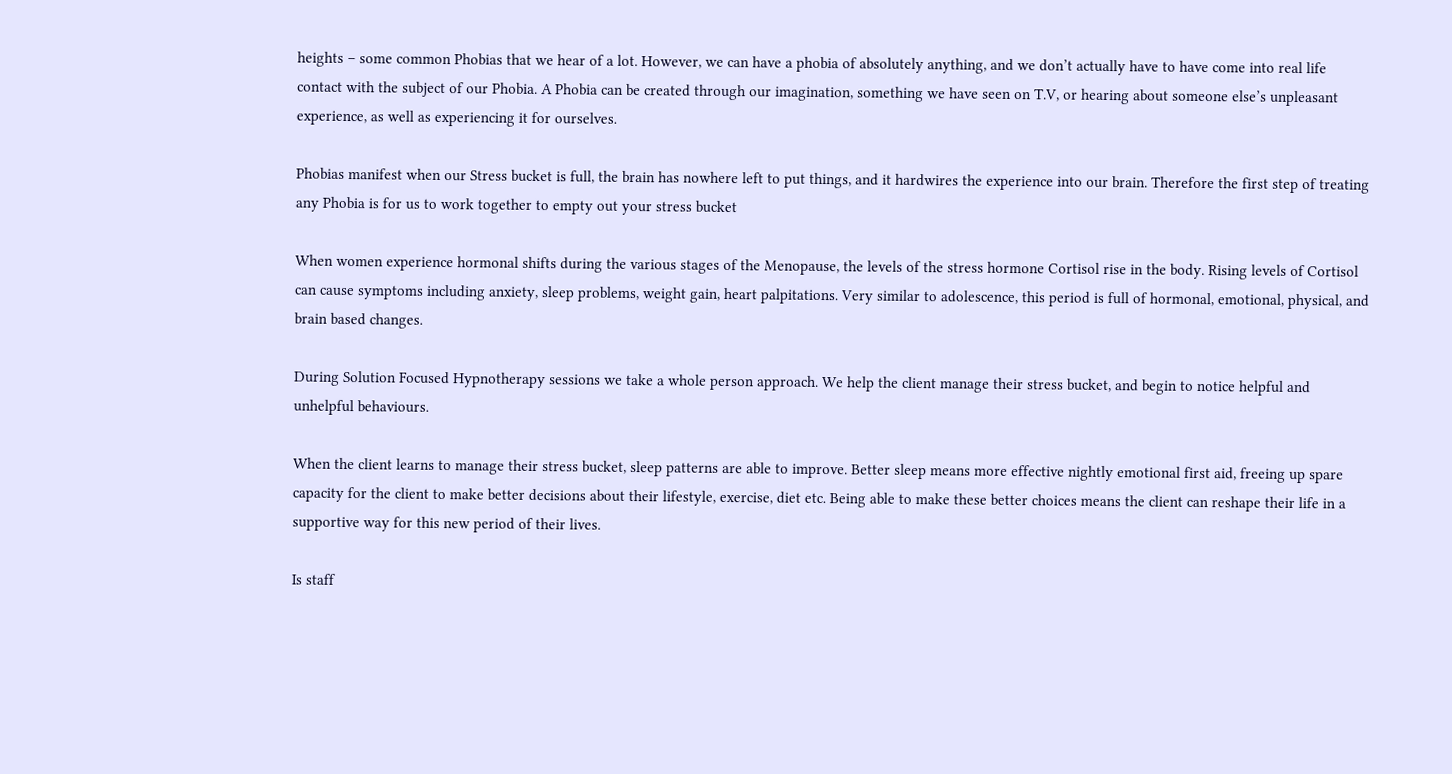heights – some common Phobias that we hear of a lot. However, we can have a phobia of absolutely anything, and we don’t actually have to have come into real life contact with the subject of our Phobia. A Phobia can be created through our imagination, something we have seen on T.V, or hearing about someone else’s unpleasant experience, as well as experiencing it for ourselves.

Phobias manifest when our Stress bucket is full, the brain has nowhere left to put things, and it hardwires the experience into our brain. Therefore the first step of treating any Phobia is for us to work together to empty out your stress bucket

When women experience hormonal shifts during the various stages of the Menopause, the levels of the stress hormone Cortisol rise in the body. Rising levels of Cortisol can cause symptoms including anxiety, sleep problems, weight gain, heart palpitations. Very similar to adolescence, this period is full of hormonal, emotional, physical, and brain based changes.

During Solution Focused Hypnotherapy sessions we take a whole person approach. We help the client manage their stress bucket, and begin to notice helpful and unhelpful behaviours.

When the client learns to manage their stress bucket, sleep patterns are able to improve. Better sleep means more effective nightly emotional first aid, freeing up spare capacity for the client to make better decisions about their lifestyle, exercise, diet etc. Being able to make these better choices means the client can reshape their life in a supportive way for this new period of their lives.

Is staff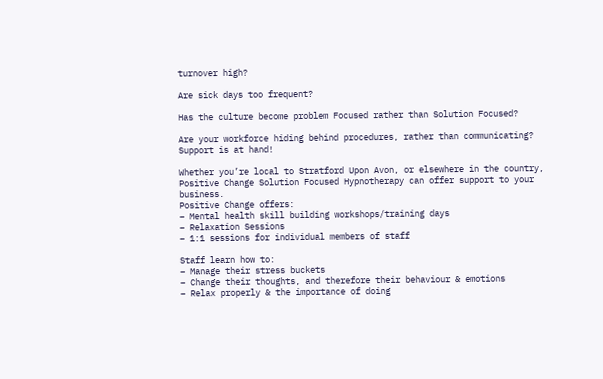turnover high?

Are sick days too frequent?

Has the culture become problem Focused rather than Solution Focused?

Are your workforce hiding behind procedures, rather than communicating?
Support is at hand!

Whether you’re local to Stratford Upon Avon, or elsewhere in the country, Positive Change Solution Focused Hypnotherapy can offer support to your business.
Positive Change offers:
– Mental health skill building workshops/training days
– Relaxation Sessions
– 1:1 sessions for individual members of staff

Staff learn how to:
– Manage their stress buckets
– Change their thoughts, and therefore their behaviour & emotions
– Relax properly & the importance of doing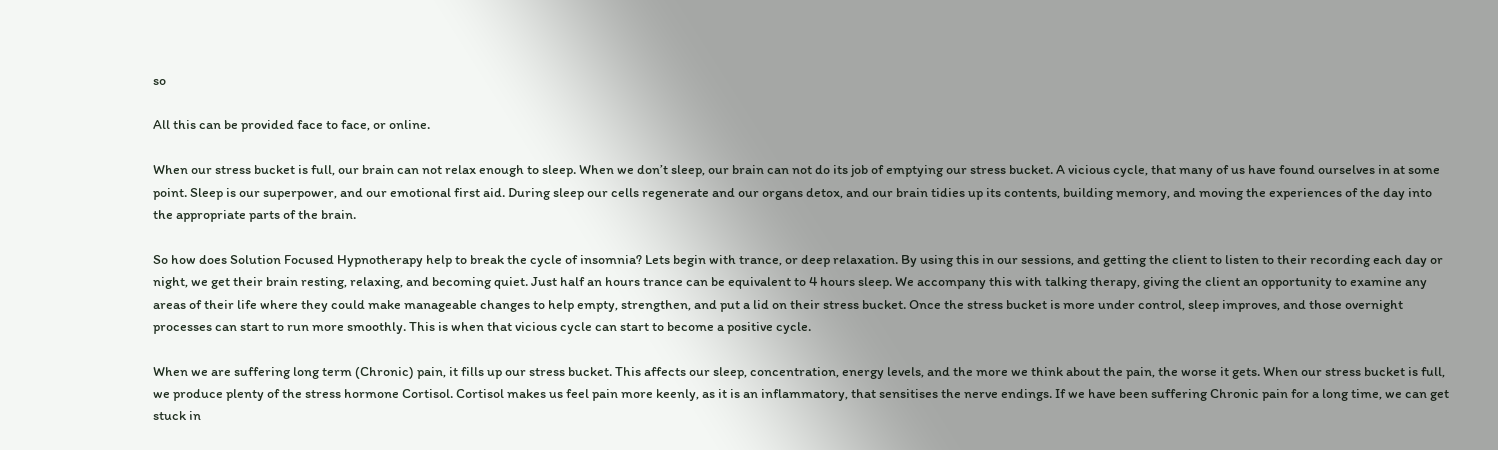so

All this can be provided face to face, or online.

When our stress bucket is full, our brain can not relax enough to sleep. When we don’t sleep, our brain can not do its job of emptying our stress bucket. A vicious cycle, that many of us have found ourselves in at some point. Sleep is our superpower, and our emotional first aid. During sleep our cells regenerate and our organs detox, and our brain tidies up its contents, building memory, and moving the experiences of the day into the appropriate parts of the brain.

So how does Solution Focused Hypnotherapy help to break the cycle of insomnia? Lets begin with trance, or deep relaxation. By using this in our sessions, and getting the client to listen to their recording each day or night, we get their brain resting, relaxing, and becoming quiet. Just half an hours trance can be equivalent to 4 hours sleep. We accompany this with talking therapy, giving the client an opportunity to examine any areas of their life where they could make manageable changes to help empty, strengthen, and put a lid on their stress bucket. Once the stress bucket is more under control, sleep improves, and those overnight processes can start to run more smoothly. This is when that vicious cycle can start to become a positive cycle.

When we are suffering long term (Chronic) pain, it fills up our stress bucket. This affects our sleep, concentration, energy levels, and the more we think about the pain, the worse it gets. When our stress bucket is full, we produce plenty of the stress hormone Cortisol. Cortisol makes us feel pain more keenly, as it is an inflammatory, that sensitises the nerve endings. If we have been suffering Chronic pain for a long time, we can get stuck in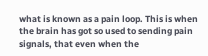what is known as a pain loop. This is when the brain has got so used to sending pain signals, that even when the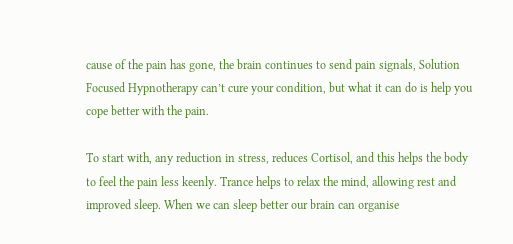cause of the pain has gone, the brain continues to send pain signals, Solution Focused Hypnotherapy can’t cure your condition, but what it can do is help you cope better with the pain.

To start with, any reduction in stress, reduces Cortisol, and this helps the body to feel the pain less keenly. Trance helps to relax the mind, allowing rest and improved sleep. When we can sleep better our brain can organise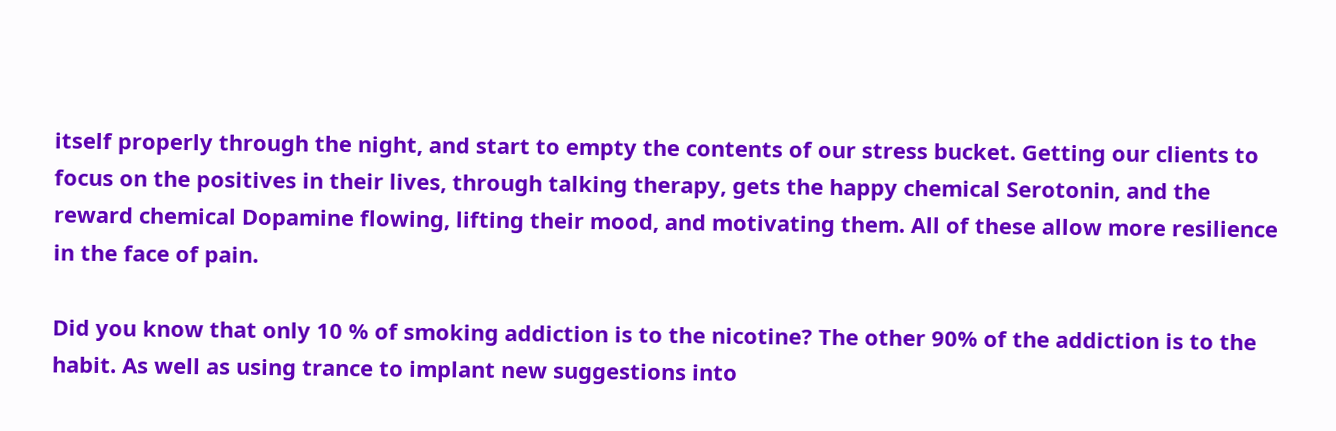itself properly through the night, and start to empty the contents of our stress bucket. Getting our clients to focus on the positives in their lives, through talking therapy, gets the happy chemical Serotonin, and the reward chemical Dopamine flowing, lifting their mood, and motivating them. All of these allow more resilience in the face of pain.

Did you know that only 10 % of smoking addiction is to the nicotine? The other 90% of the addiction is to the habit. As well as using trance to implant new suggestions into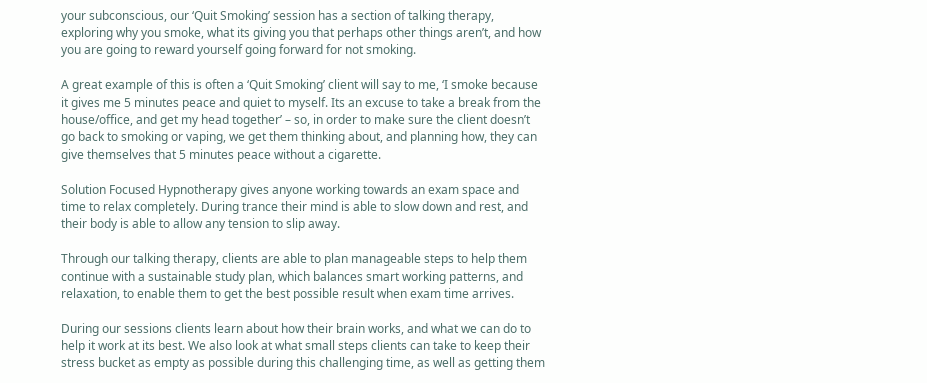your subconscious, our ‘Quit Smoking’ session has a section of talking therapy, exploring why you smoke, what its giving you that perhaps other things aren’t, and how you are going to reward yourself going forward for not smoking.

A great example of this is often a ‘Quit Smoking’ client will say to me, ‘I smoke because it gives me 5 minutes peace and quiet to myself. Its an excuse to take a break from the house/office, and get my head together’ – so, in order to make sure the client doesn’t go back to smoking or vaping, we get them thinking about, and planning how, they can give themselves that 5 minutes peace without a cigarette.

Solution Focused Hypnotherapy gives anyone working towards an exam space and time to relax completely. During trance their mind is able to slow down and rest, and their body is able to allow any tension to slip away.

Through our talking therapy, clients are able to plan manageable steps to help them continue with a sustainable study plan, which balances smart working patterns, and relaxation, to enable them to get the best possible result when exam time arrives.

During our sessions clients learn about how their brain works, and what we can do to help it work at its best. We also look at what small steps clients can take to keep their stress bucket as empty as possible during this challenging time, as well as getting them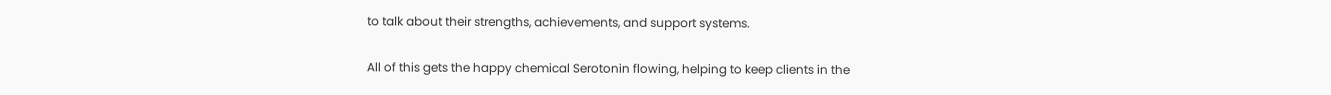to talk about their strengths, achievements, and support systems.

All of this gets the happy chemical Serotonin flowing, helping to keep clients in the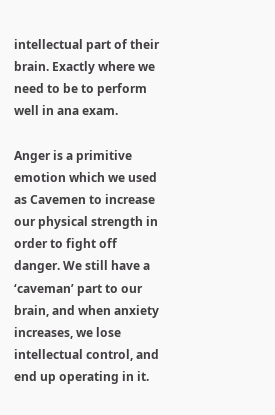intellectual part of their brain. Exactly where we need to be to perform well in ana exam.

Anger is a primitive emotion which we used as Cavemen to increase our physical strength in order to fight off danger. We still have a ‘caveman’ part to our brain, and when anxiety increases, we lose intellectual control, and end up operating in it.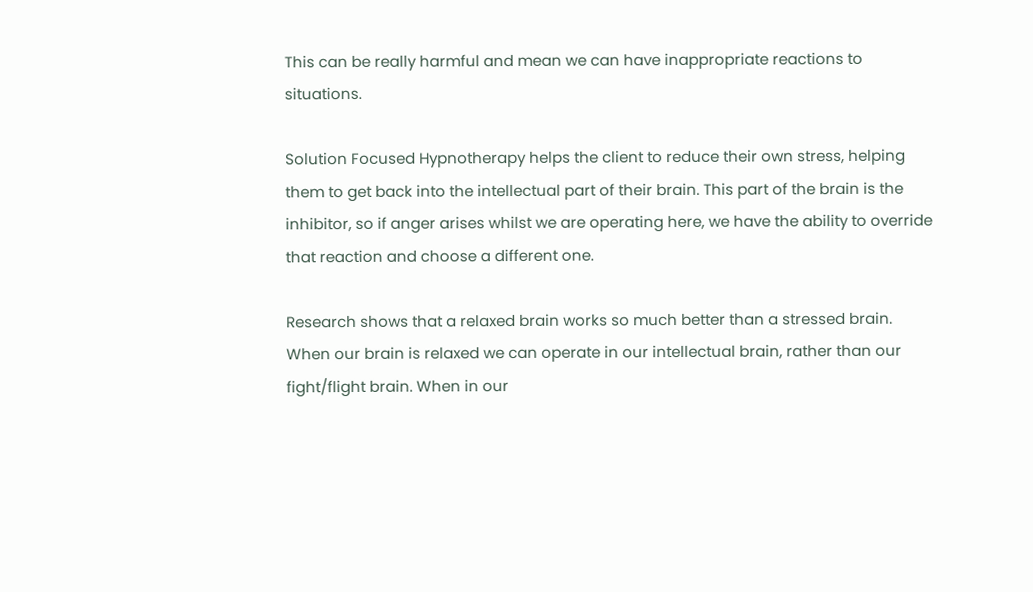This can be really harmful and mean we can have inappropriate reactions to situations.

Solution Focused Hypnotherapy helps the client to reduce their own stress, helping them to get back into the intellectual part of their brain. This part of the brain is the inhibitor, so if anger arises whilst we are operating here, we have the ability to override that reaction and choose a different one.

Research shows that a relaxed brain works so much better than a stressed brain. When our brain is relaxed we can operate in our intellectual brain, rather than our fight/flight brain. When in our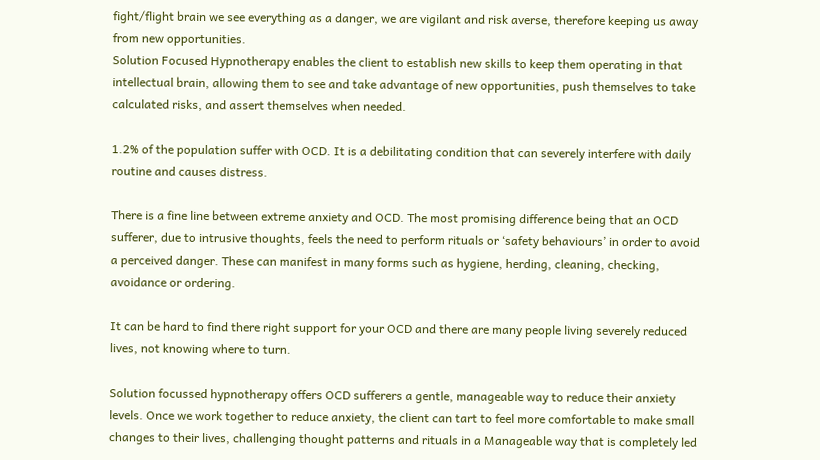fight/flight brain we see everything as a danger, we are vigilant and risk averse, therefore keeping us away from new opportunities.
Solution Focused Hypnotherapy enables the client to establish new skills to keep them operating in that intellectual brain, allowing them to see and take advantage of new opportunities, push themselves to take calculated risks, and assert themselves when needed.

1.2% of the population suffer with OCD. It is a debilitating condition that can severely interfere with daily routine and causes distress.

There is a fine line between extreme anxiety and OCD. The most promising difference being that an OCD sufferer, due to intrusive thoughts, feels the need to perform rituals or ‘safety behaviours’ in order to avoid a perceived danger. These can manifest in many forms such as hygiene, herding, cleaning, checking, avoidance or ordering.

It can be hard to find there right support for your OCD and there are many people living severely reduced lives, not knowing where to turn.

Solution focussed hypnotherapy offers OCD sufferers a gentle, manageable way to reduce their anxiety levels. Once we work together to reduce anxiety, the client can tart to feel more comfortable to make small changes to their lives, challenging thought patterns and rituals in a Manageable way that is completely led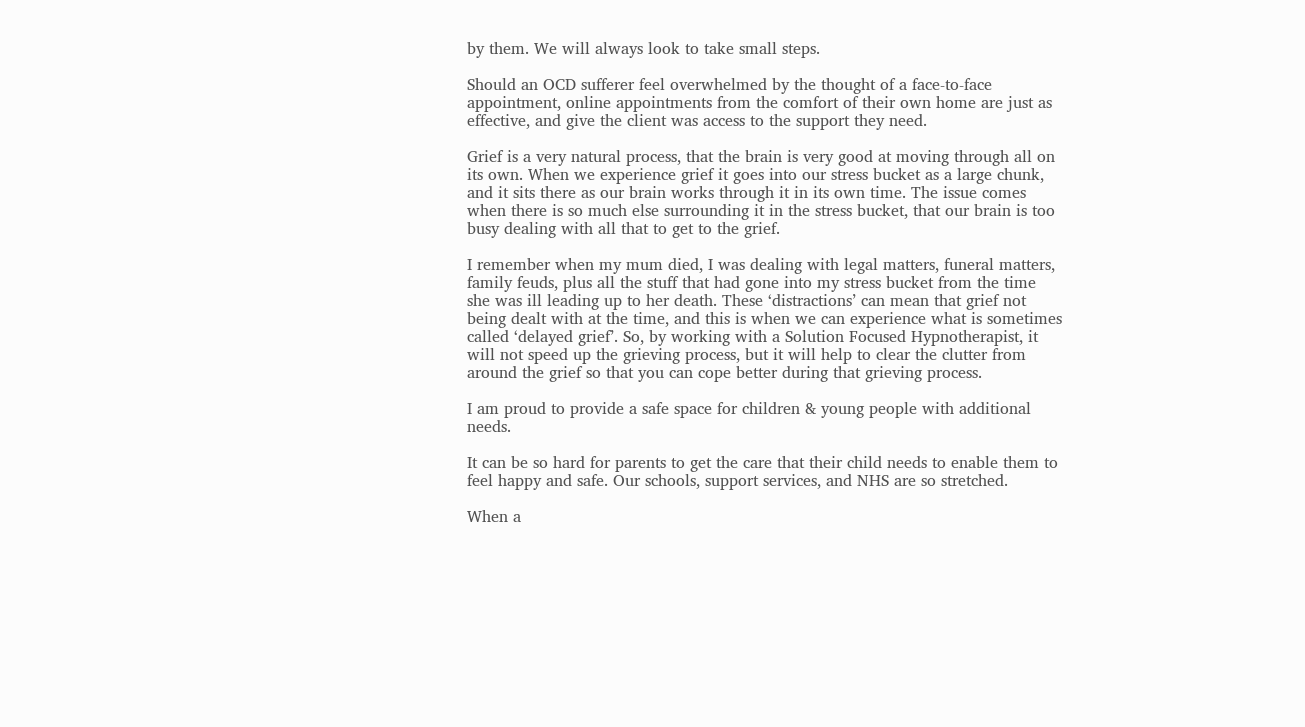by them. We will always look to take small steps.

Should an OCD sufferer feel overwhelmed by the thought of a face-to-face appointment, online appointments from the comfort of their own home are just as effective, and give the client was access to the support they need.

Grief is a very natural process, that the brain is very good at moving through all on its own. When we experience grief it goes into our stress bucket as a large chunk, and it sits there as our brain works through it in its own time. The issue comes when there is so much else surrounding it in the stress bucket, that our brain is too busy dealing with all that to get to the grief.

I remember when my mum died, I was dealing with legal matters, funeral matters, family feuds, plus all the stuff that had gone into my stress bucket from the time she was ill leading up to her death. These ‘distractions’ can mean that grief not being dealt with at the time, and this is when we can experience what is sometimes called ‘delayed grief’. So, by working with a Solution Focused Hypnotherapist, it will not speed up the grieving process, but it will help to clear the clutter from around the grief so that you can cope better during that grieving process.

I am proud to provide a safe space for children & young people with additional needs.

It can be so hard for parents to get the care that their child needs to enable them to feel happy and safe. Our schools, support services, and NHS are so stretched.

When a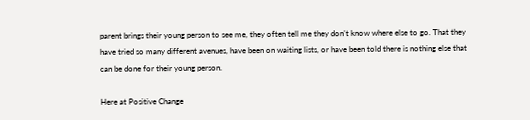parent brings their young person to see me, they often tell me they don’t know where else to go. That they have tried so many different avenues, have been on waiting lists, or have been told there is nothing else that can be done for their young person.

Here at Positive Change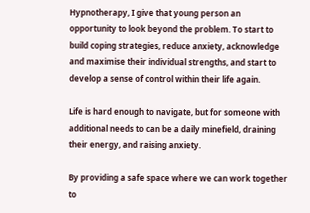Hypnotherapy, I give that young person an opportunity to look beyond the problem. To start to build coping strategies, reduce anxiety, acknowledge and maximise their individual strengths, and start to develop a sense of control within their life again.

Life is hard enough to navigate, but for someone with additional needs to can be a daily minefield, draining their energy, and raising anxiety.

By providing a safe space where we can work together to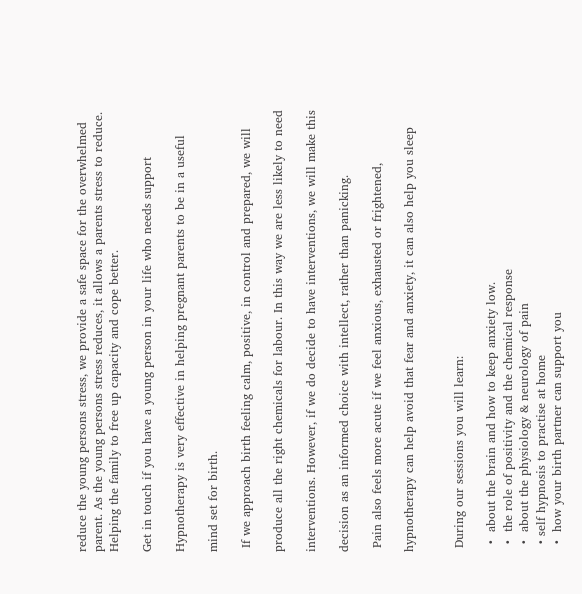reduce the young persons stress, we provide a safe space for the overwhelmed parent. As the young persons stress reduces, it allows a parents stress to reduce. Helping the family to free up capacity and cope better.

Get in touch if you have a young person in your life who needs support

Hypnotherapy is very effective in helping pregnant parents to be in a useful

mind set for birth.

 If we approach birth feeling calm, positive, in control and prepared, we will

produce all the right chemicals for labour. In this way we are less likely to need

interventions. However, if we do decide to have interventions, we will make this

decision as an informed choice with intellect, rather than panicking.

 Pain also feels more acute if we feel anxious, exhausted or frightened,

hypnotherapy can help avoid that fear and anxiety, it can also help you sleep


 During our sessions you will learn:

  •  about the brain and how to keep anxiety low.
  •  the role of positivity and the chemical response
  •  about the physiology & neurology of pain
  • self hypnosis to practise at home
  •  how your birth partner can support you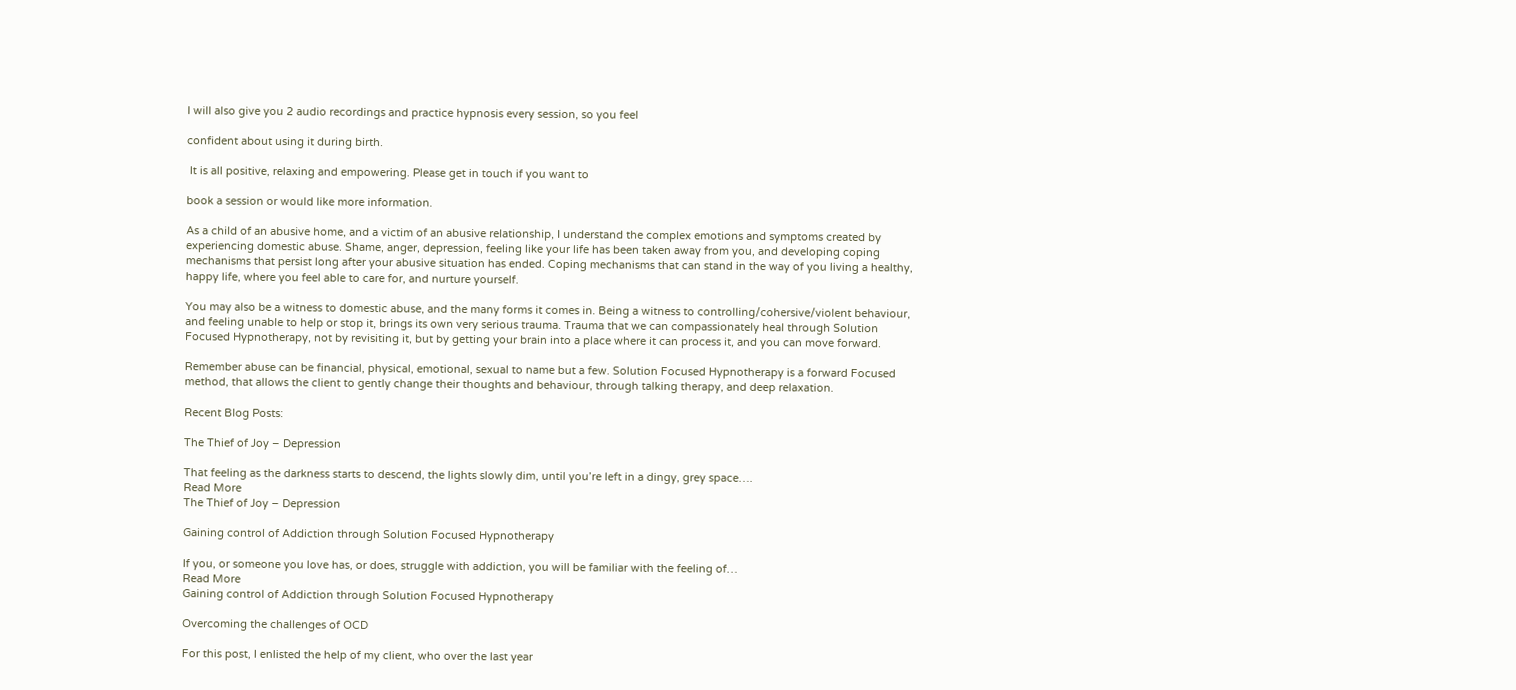I will also give you 2 audio recordings and practice hypnosis every session, so you feel

confident about using it during birth.

 It is all positive, relaxing and empowering. Please get in touch if you want to

book a session or would like more information.

As a child of an abusive home, and a victim of an abusive relationship, I understand the complex emotions and symptoms created by experiencing domestic abuse. Shame, anger, depression, feeling like your life has been taken away from you, and developing coping mechanisms that persist long after your abusive situation has ended. Coping mechanisms that can stand in the way of you living a healthy, happy life, where you feel able to care for, and nurture yourself.

You may also be a witness to domestic abuse, and the many forms it comes in. Being a witness to controlling/cohersive/violent behaviour, and feeling unable to help or stop it, brings its own very serious trauma. Trauma that we can compassionately heal through Solution Focused Hypnotherapy, not by revisiting it, but by getting your brain into a place where it can process it, and you can move forward.

Remember abuse can be financial, physical, emotional, sexual to name but a few. Solution Focused Hypnotherapy is a forward Focused method, that allows the client to gently change their thoughts and behaviour, through talking therapy, and deep relaxation.

Recent Blog Posts:

The Thief of Joy – Depression

That feeling as the darkness starts to descend, the lights slowly dim, until you’re left in a dingy, grey space….
Read More
The Thief of Joy – Depression

Gaining control of Addiction through Solution Focused Hypnotherapy

If you, or someone you love has, or does, struggle with addiction, you will be familiar with the feeling of…
Read More
Gaining control of Addiction through Solution Focused Hypnotherapy

Overcoming the challenges of OCD

For this post, I enlisted the help of my client, who over the last year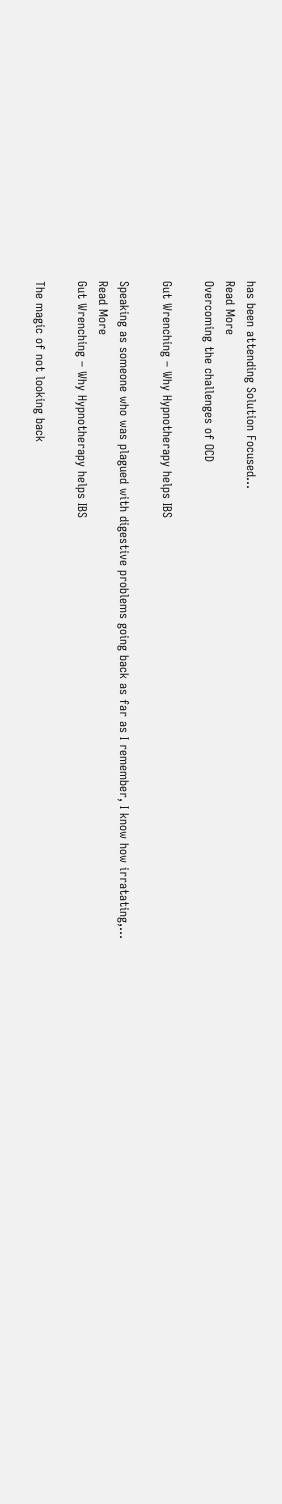has been attending Solution Focused…
Read More
Overcoming the challenges of OCD

Gut Wrenching – Why Hypnotherapy helps IBS

Speaking as someone who was plagued with digestive problems going back as far as I remember, I know how irratating,…
Read More
Gut Wrenching – Why Hypnotherapy helps IBS

The magic of not looking back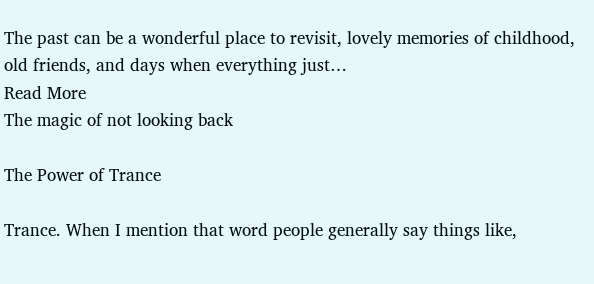The past can be a wonderful place to revisit, lovely memories of childhood, old friends, and days when everything just…
Read More
The magic of not looking back

The Power of Trance

Trance. When I mention that word people generally say things like,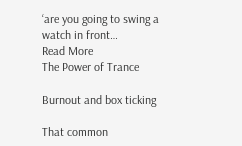‘are you going to swing a watch in front…
Read More
The Power of Trance

Burnout and box ticking

That common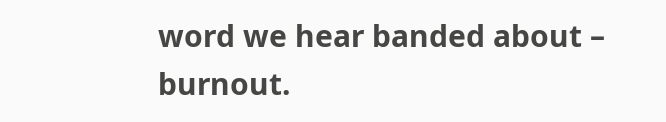word we hear banded about – burnout.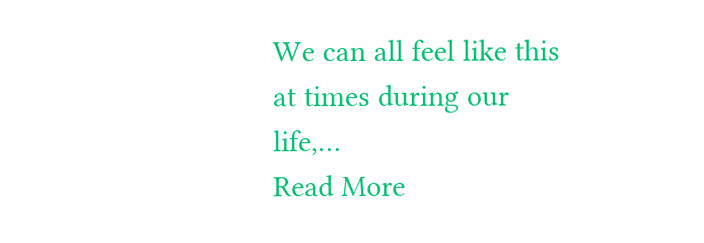We can all feel like this at times during our life,…
Read More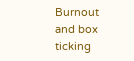Burnout and box ticking